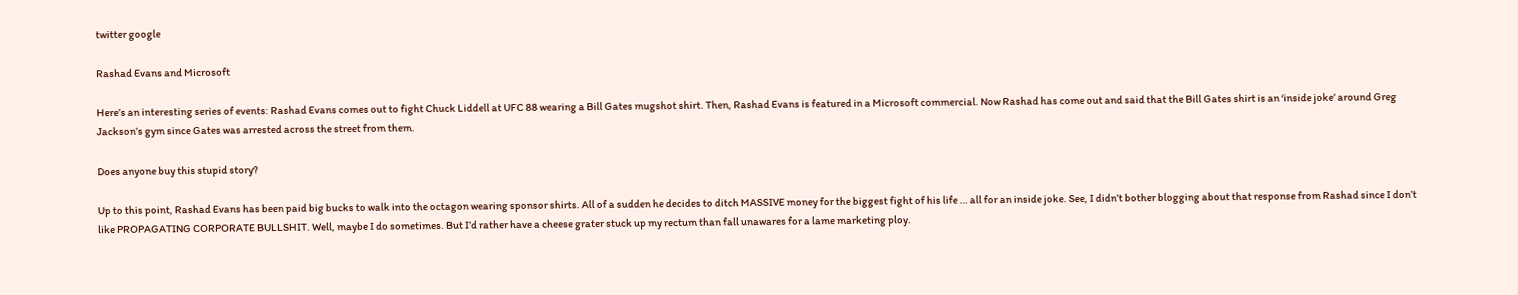twitter google

Rashad Evans and Microsoft

Here’s an interesting series of events: Rashad Evans comes out to fight Chuck Liddell at UFC 88 wearing a Bill Gates mugshot shirt. Then, Rashad Evans is featured in a Microsoft commercial. Now Rashad has come out and said that the Bill Gates shirt is an ‘inside joke’ around Greg Jackson’s gym since Gates was arrested across the street from them.

Does anyone buy this stupid story?

Up to this point, Rashad Evans has been paid big bucks to walk into the octagon wearing sponsor shirts. All of a sudden he decides to ditch MASSIVE money for the biggest fight of his life … all for an inside joke. See, I didn’t bother blogging about that response from Rashad since I don’t like PROPAGATING CORPORATE BULLSHIT. Well, maybe I do sometimes. But I’d rather have a cheese grater stuck up my rectum than fall unawares for a lame marketing ploy.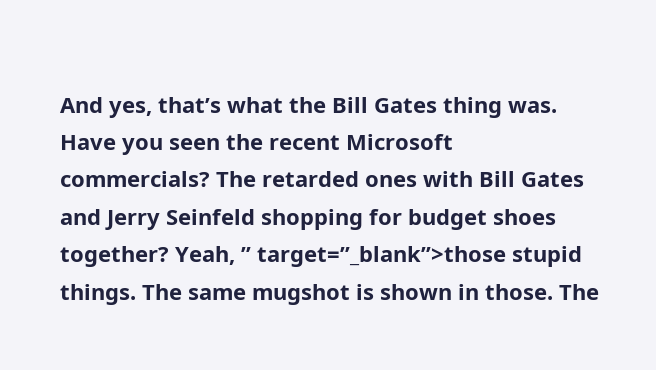And yes, that’s what the Bill Gates thing was. Have you seen the recent Microsoft commercials? The retarded ones with Bill Gates and Jerry Seinfeld shopping for budget shoes together? Yeah, ” target=”_blank”>those stupid things. The same mugshot is shown in those. The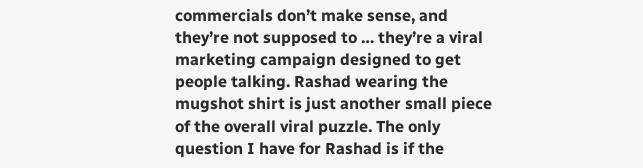commercials don’t make sense, and they’re not supposed to … they’re a viral marketing campaign designed to get people talking. Rashad wearing the mugshot shirt is just another small piece of the overall viral puzzle. The only question I have for Rashad is if the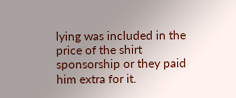lying was included in the price of the shirt sponsorship or they paid him extra for it.